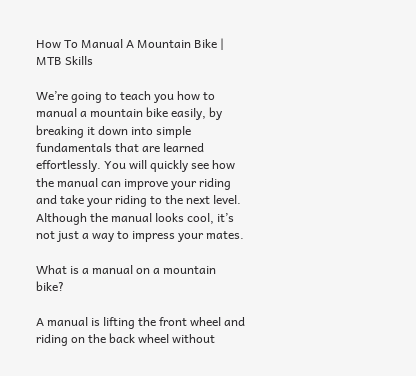How To Manual A Mountain Bike | MTB Skills

We’re going to teach you how to manual a mountain bike easily, by breaking it down into simple fundamentals that are learned effortlessly. You will quickly see how the manual can improve your riding and take your riding to the next level. Although the manual looks cool, it’s not just a way to impress your mates.

What is a manual on a mountain bike?

A manual is lifting the front wheel and riding on the back wheel without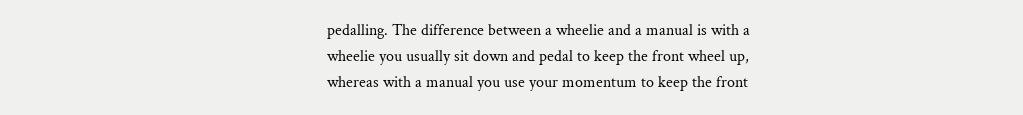pedalling. The difference between a wheelie and a manual is with a wheelie you usually sit down and pedal to keep the front wheel up, whereas with a manual you use your momentum to keep the front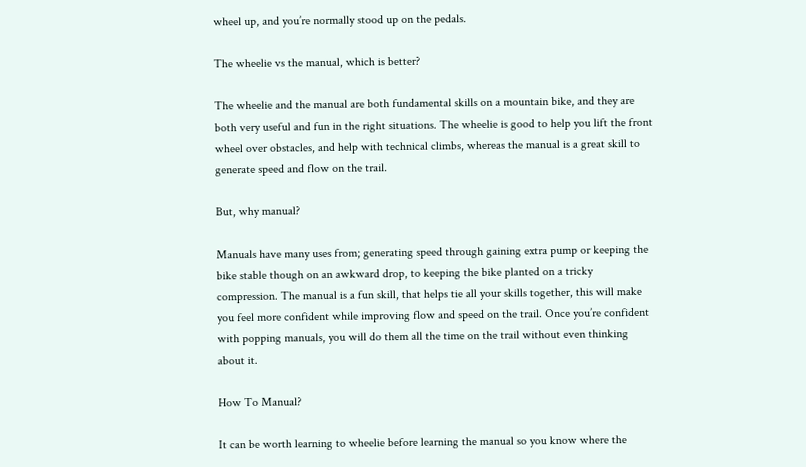wheel up, and you’re normally stood up on the pedals.

The wheelie vs the manual, which is better?

The wheelie and the manual are both fundamental skills on a mountain bike, and they are both very useful and fun in the right situations. The wheelie is good to help you lift the front wheel over obstacles, and help with technical climbs, whereas the manual is a great skill to generate speed and flow on the trail.

But, why manual?

Manuals have many uses from; generating speed through gaining extra pump or keeping the bike stable though on an awkward drop, to keeping the bike planted on a tricky compression. The manual is a fun skill, that helps tie all your skills together, this will make you feel more confident while improving flow and speed on the trail. Once you’re confident with popping manuals, you will do them all the time on the trail without even thinking about it.

How To Manual?

It can be worth learning to wheelie before learning the manual so you know where the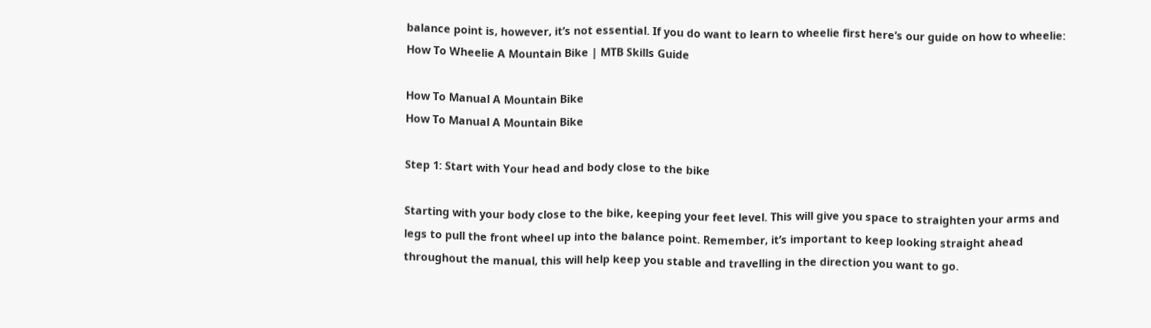balance point is, however, it’s not essential. If you do want to learn to wheelie first here’s our guide on how to wheelie: How To Wheelie A Mountain Bike | MTB Skills Guide

How To Manual A Mountain Bike
How To Manual A Mountain Bike

Step 1: Start with Your head and body close to the bike

Starting with your body close to the bike, keeping your feet level. This will give you space to straighten your arms and legs to pull the front wheel up into the balance point. Remember, it’s important to keep looking straight ahead throughout the manual, this will help keep you stable and travelling in the direction you want to go.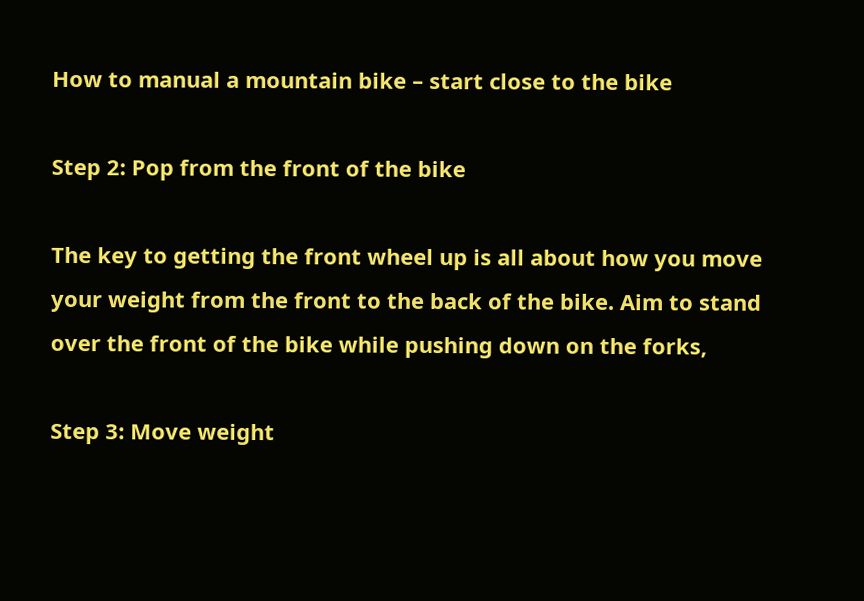How to manual a mountain bike – start close to the bike

Step 2: Pop from the front of the bike

The key to getting the front wheel up is all about how you move your weight from the front to the back of the bike. Aim to stand over the front of the bike while pushing down on the forks,

Step 3: Move weight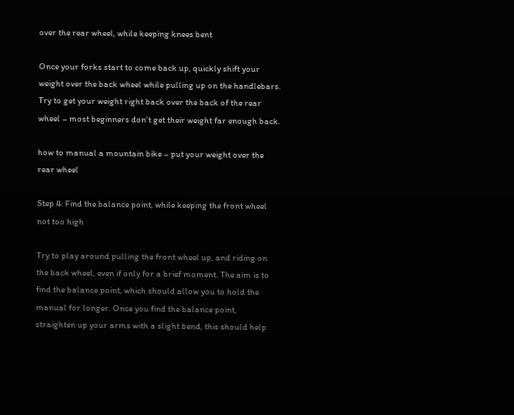over the rear wheel, while keeping knees bent

Once your forks start to come back up, quickly shift your weight over the back wheel while pulling up on the handlebars. Try to get your weight right back over the back of the rear wheel – most beginners don’t get their weight far enough back.

how to manual a mountain bike – put your weight over the rear wheel

Step 4: Find the balance point, while keeping the front wheel not too high

Try to play around pulling the front wheel up, and riding on the back wheel, even if only for a brief moment. The aim is to find the balance point, which should allow you to hold the manual for longer. Once you find the balance point, straighten up your arms with a slight bend, this should help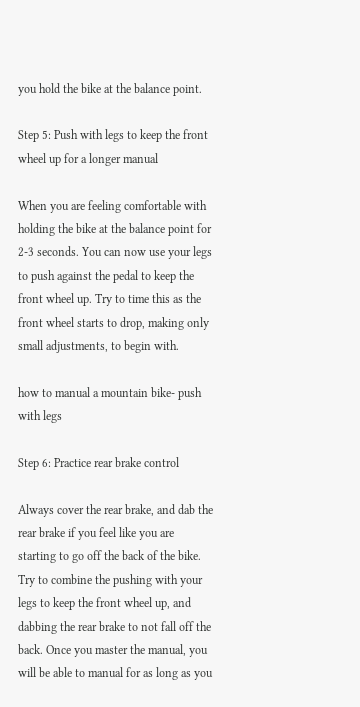you hold the bike at the balance point.

Step 5: Push with legs to keep the front wheel up for a longer manual

When you are feeling comfortable with holding the bike at the balance point for 2-3 seconds. You can now use your legs to push against the pedal to keep the front wheel up. Try to time this as the front wheel starts to drop, making only small adjustments, to begin with.

how to manual a mountain bike- push with legs

Step 6: Practice rear brake control

Always cover the rear brake, and dab the rear brake if you feel like you are starting to go off the back of the bike. Try to combine the pushing with your legs to keep the front wheel up, and dabbing the rear brake to not fall off the back. Once you master the manual, you will be able to manual for as long as you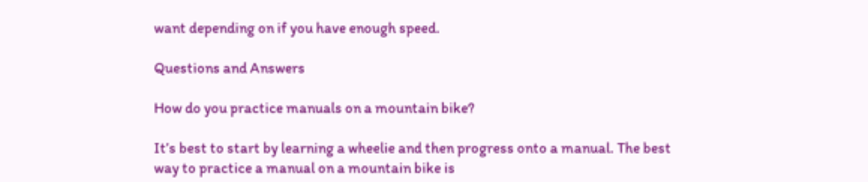want depending on if you have enough speed.

Questions and Answers

How do you practice manuals on a mountain bike?

It’s best to start by learning a wheelie and then progress onto a manual. The best way to practice a manual on a mountain bike is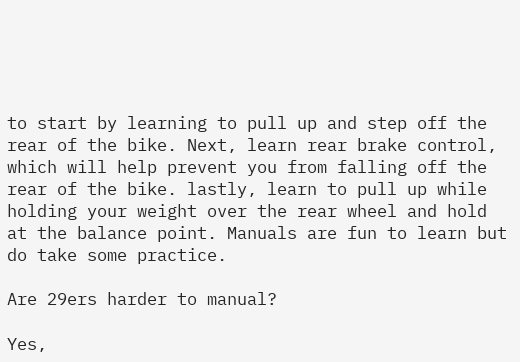to start by learning to pull up and step off the rear of the bike. Next, learn rear brake control, which will help prevent you from falling off the rear of the bike. lastly, learn to pull up while holding your weight over the rear wheel and hold at the balance point. Manuals are fun to learn but do take some practice.

Are 29ers harder to manual?

Yes,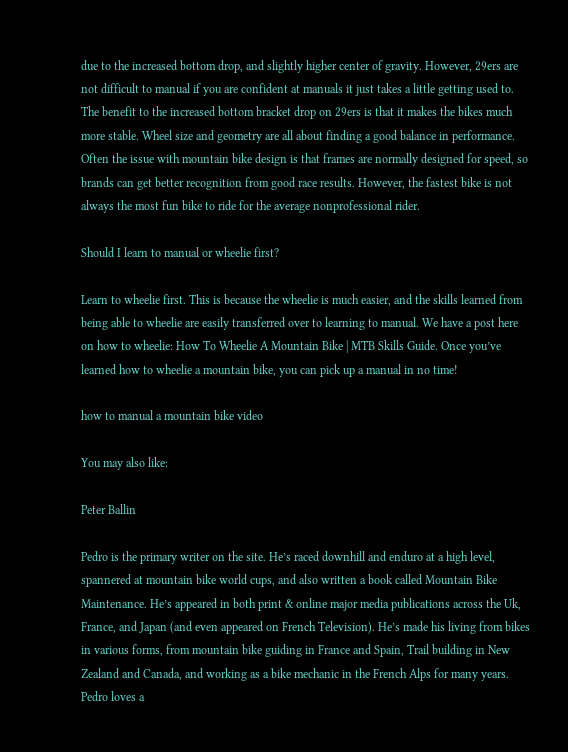due to the increased bottom drop, and slightly higher center of gravity. However, 29ers are not difficult to manual if you are confident at manuals it just takes a little getting used to. The benefit to the increased bottom bracket drop on 29ers is that it makes the bikes much more stable. Wheel size and geometry are all about finding a good balance in performance. Often the issue with mountain bike design is that frames are normally designed for speed, so brands can get better recognition from good race results. However, the fastest bike is not always the most fun bike to ride for the average nonprofessional rider.

Should I learn to manual or wheelie first?

Learn to wheelie first. This is because the wheelie is much easier, and the skills learned from being able to wheelie are easily transferred over to learning to manual. We have a post here on how to wheelie: How To Wheelie A Mountain Bike | MTB Skills Guide. Once you’ve learned how to wheelie a mountain bike, you can pick up a manual in no time!

how to manual a mountain bike video

You may also like:

Peter Ballin

Pedro is the primary writer on the site. He’s raced downhill and enduro at a high level, spannered at mountain bike world cups, and also written a book called Mountain Bike Maintenance. He’s appeared in both print & online major media publications across the Uk, France, and Japan (and even appeared on French Television). He’s made his living from bikes in various forms, from mountain bike guiding in France and Spain, Trail building in New Zealand and Canada, and working as a bike mechanic in the French Alps for many years. Pedro loves a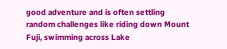good adventure and is often settling random challenges like riding down Mount Fuji, swimming across Lake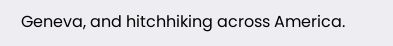Geneva, and hitchhiking across America.